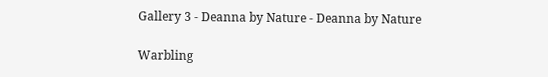Gallery 3 - Deanna by Nature - Deanna by Nature

Warbling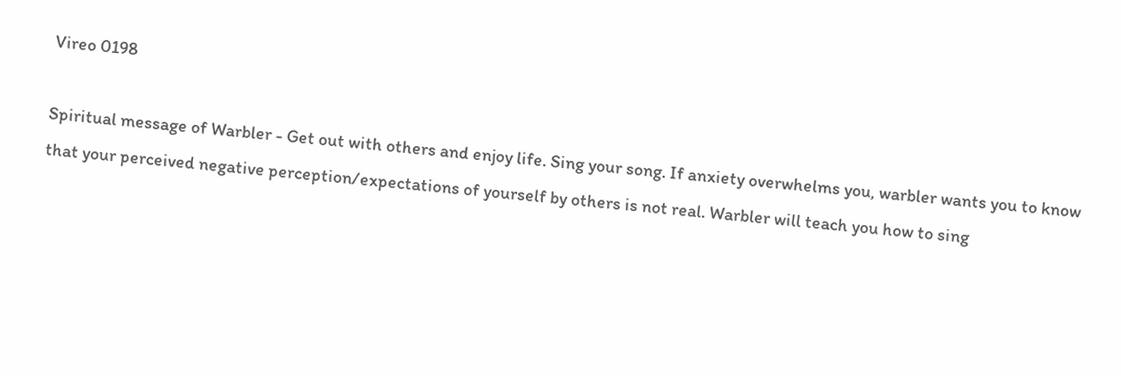Vireo 0198

Spiritual message of Warbler - Get out with others and enjoy life. Sing your song. If anxiety overwhelms you, warbler wants you to know that your perceived negative perception/expectations of yourself by others is not real. Warbler will teach you how to sing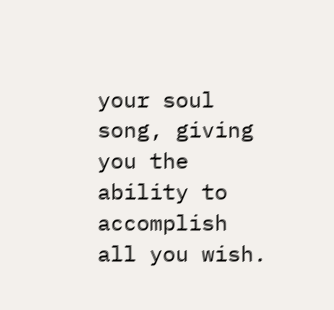your soul song, giving you the ability to accomplish all you wish.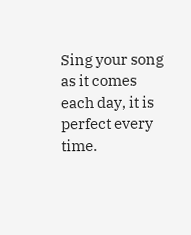Sing your song as it comes each day, it is perfect every time.